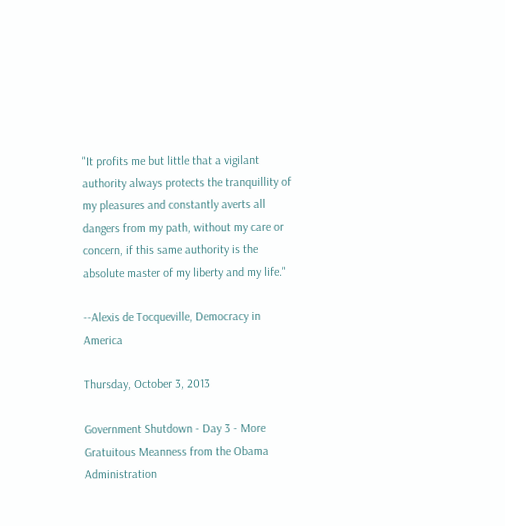"It profits me but little that a vigilant authority always protects the tranquillity of my pleasures and constantly averts all dangers from my path, without my care or concern, if this same authority is the absolute master of my liberty and my life."

--Alexis de Tocqueville, Democracy in America

Thursday, October 3, 2013

Government Shutdown - Day 3 - More Gratuitous Meanness from the Obama Administration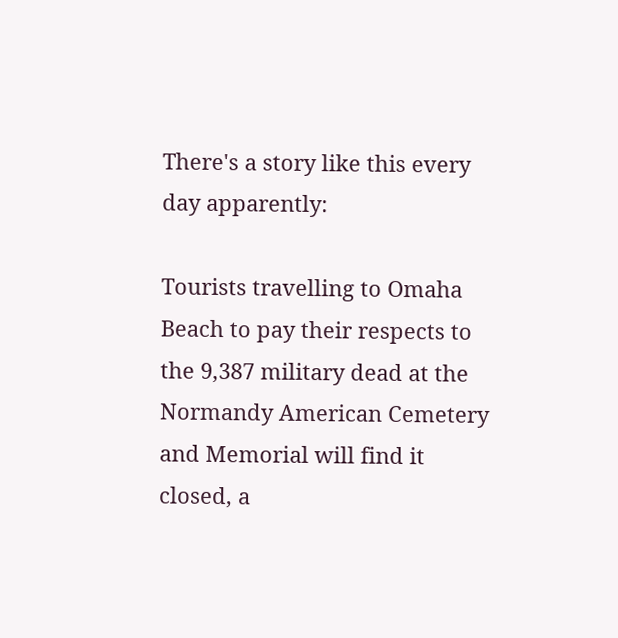There's a story like this every day apparently:

Tourists travelling to Omaha Beach to pay their respects to the 9,387 military dead at the Normandy American Cemetery and Memorial will find it closed, a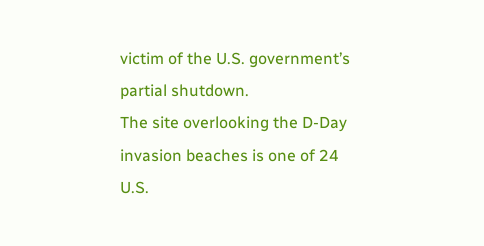victim of the U.S. government’s partial shutdown.
The site overlooking the D-Day invasion beaches is one of 24 U.S.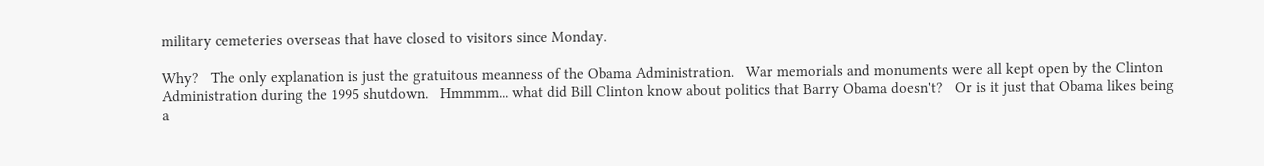military cemeteries overseas that have closed to visitors since Monday.

Why?   The only explanation is just the gratuitous meanness of the Obama Administration.   War memorials and monuments were all kept open by the Clinton Administration during the 1995 shutdown.   Hmmmm... what did Bill Clinton know about politics that Barry Obama doesn't?   Or is it just that Obama likes being a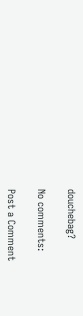douchebag?

No comments:

Post a Comment